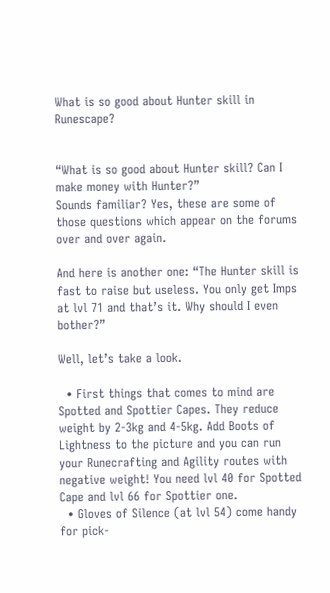What is so good about Hunter skill in Runescape?


“What is so good about Hunter skill? Can I make money with Hunter?”
Sounds familiar? Yes, these are some of those questions which appear on the forums over and over again.

And here is another one: “The Hunter skill is fast to raise but useless. You only get Imps at lvl 71 and that’s it. Why should I even bother?”

Well, let’s take a look.

  • First things that comes to mind are Spotted and Spottier Capes. They reduce weight by 2-3kg and 4-5kg. Add Boots of Lightness to the picture and you can run your Runecrafting and Agility routes with negative weight! You need lvl 40 for Spotted Cape and lvl 66 for Spottier one.
  • Gloves of Silence (at lvl 54) come handy for pick-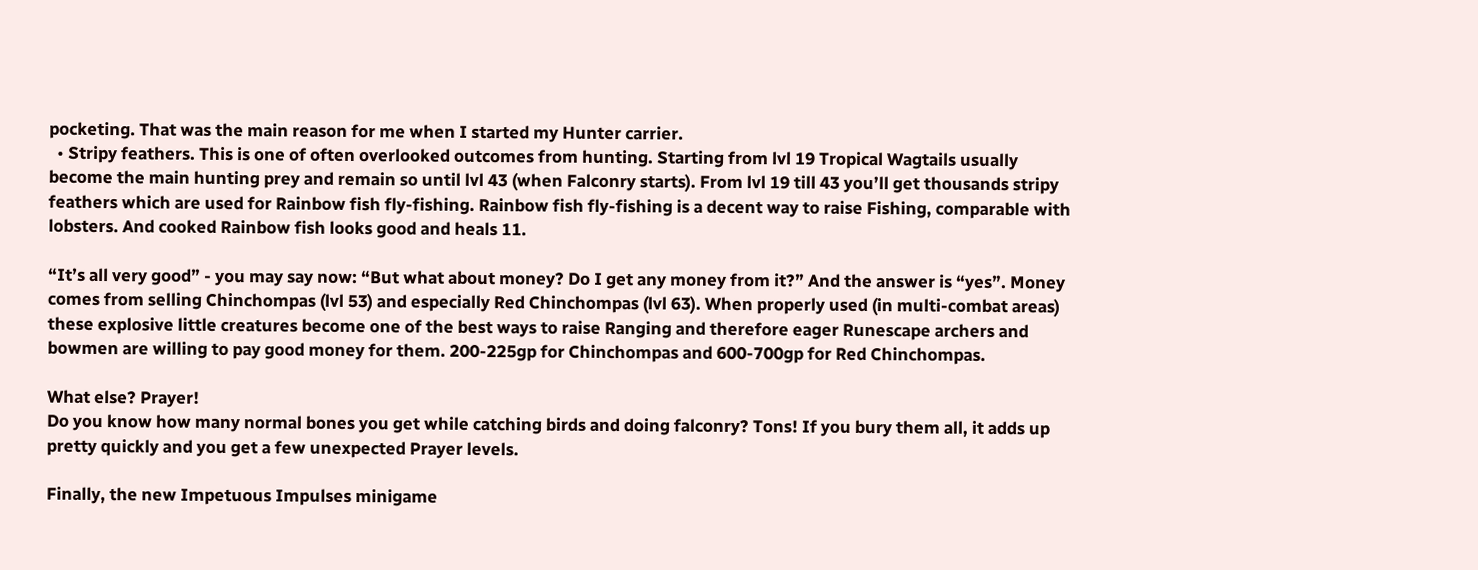pocketing. That was the main reason for me when I started my Hunter carrier.
  • Stripy feathers. This is one of often overlooked outcomes from hunting. Starting from lvl 19 Tropical Wagtails usually become the main hunting prey and remain so until lvl 43 (when Falconry starts). From lvl 19 till 43 you’ll get thousands stripy feathers which are used for Rainbow fish fly-fishing. Rainbow fish fly-fishing is a decent way to raise Fishing, comparable with lobsters. And cooked Rainbow fish looks good and heals 11.

“It’s all very good” - you may say now: “But what about money? Do I get any money from it?” And the answer is “yes”. Money comes from selling Chinchompas (lvl 53) and especially Red Chinchompas (lvl 63). When properly used (in multi-combat areas) these explosive little creatures become one of the best ways to raise Ranging and therefore eager Runescape archers and bowmen are willing to pay good money for them. 200-225gp for Chinchompas and 600-700gp for Red Chinchompas.

What else? Prayer!
Do you know how many normal bones you get while catching birds and doing falconry? Tons! If you bury them all, it adds up pretty quickly and you get a few unexpected Prayer levels.

Finally, the new Impetuous Impulses minigame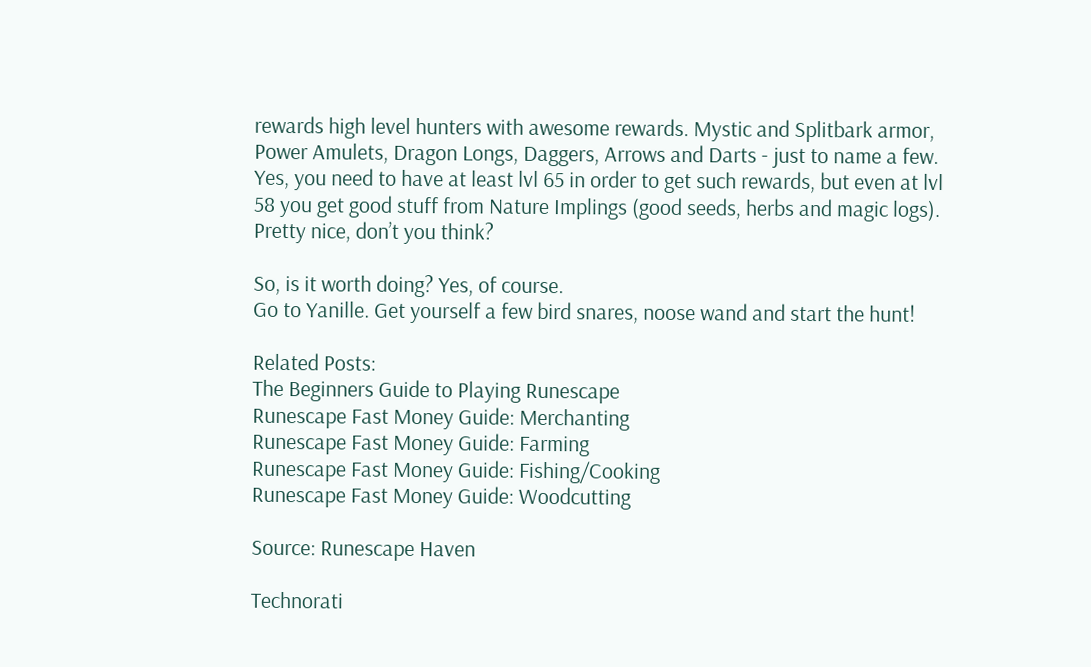rewards high level hunters with awesome rewards. Mystic and Splitbark armor, Power Amulets, Dragon Longs, Daggers, Arrows and Darts - just to name a few. Yes, you need to have at least lvl 65 in order to get such rewards, but even at lvl 58 you get good stuff from Nature Implings (good seeds, herbs and magic logs). Pretty nice, don’t you think?

So, is it worth doing? Yes, of course.
Go to Yanille. Get yourself a few bird snares, noose wand and start the hunt!

Related Posts:
The Beginners Guide to Playing Runescape
Runescape Fast Money Guide: Merchanting
Runescape Fast Money Guide: Farming
Runescape Fast Money Guide: Fishing/Cooking
Runescape Fast Money Guide: Woodcutting

Source: Runescape Haven

Technorati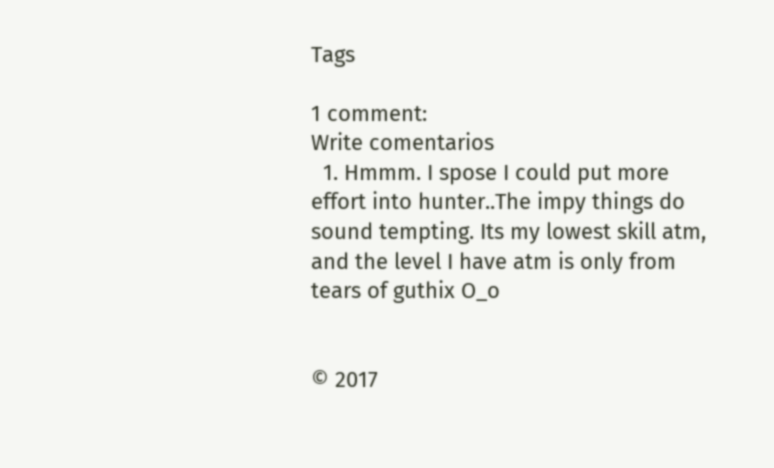Tags

1 comment:
Write comentarios
  1. Hmmm. I spose I could put more effort into hunter..The impy things do sound tempting. Its my lowest skill atm, and the level I have atm is only from tears of guthix O_o


© 2017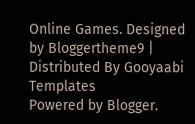Online Games. Designed by Bloggertheme9 | Distributed By Gooyaabi Templates
Powered by Blogger.